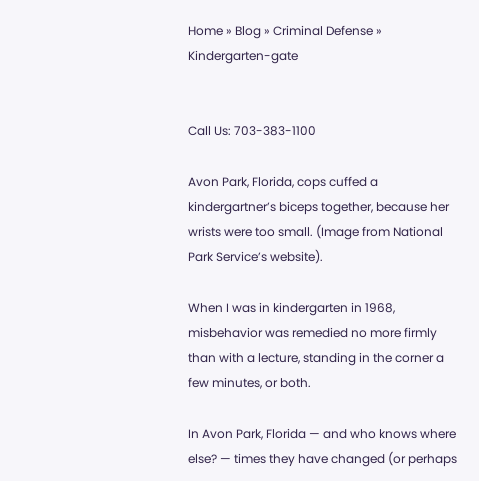Home » Blog » Criminal Defense » Kindergarten-gate


Call Us: 703-383-1100

Avon Park, Florida, cops cuffed a kindergartner’s biceps together, because her wrists were too small. (Image from National Park Service’s website).

When I was in kindergarten in 1968, misbehavior was remedied no more firmly than with a lecture, standing in the corner a few minutes, or both.

In Avon Park, Florida — and who knows where else? — times they have changed (or perhaps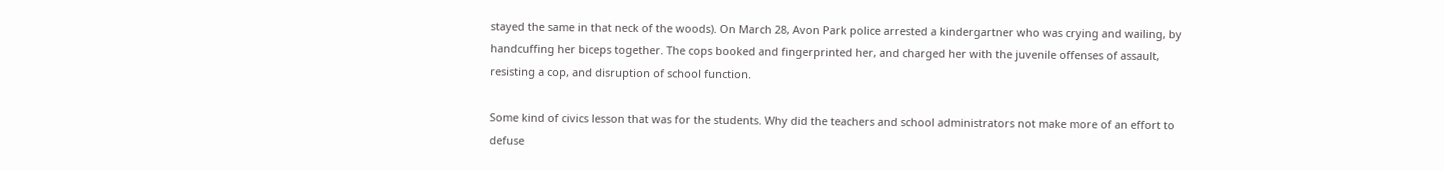stayed the same in that neck of the woods). On March 28, Avon Park police arrested a kindergartner who was crying and wailing, by handcuffing her biceps together. The cops booked and fingerprinted her, and charged her with the juvenile offenses of assault, resisting a cop, and disruption of school function.

Some kind of civics lesson that was for the students. Why did the teachers and school administrators not make more of an effort to defuse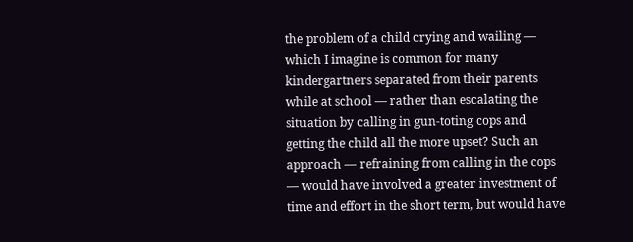the problem of a child crying and wailing — which I imagine is common for many kindergartners separated from their parents while at school — rather than escalating the situation by calling in gun-toting cops and getting the child all the more upset? Such an approach — refraining from calling in the cops — would have involved a greater investment of time and effort in the short term, but would have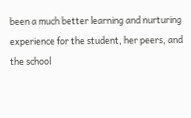been a much better learning and nurturing experience for the student, her peers, and the school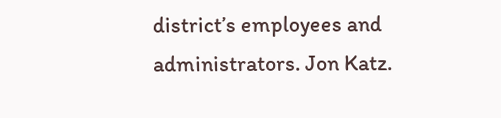district’s employees and administrators. Jon Katz.